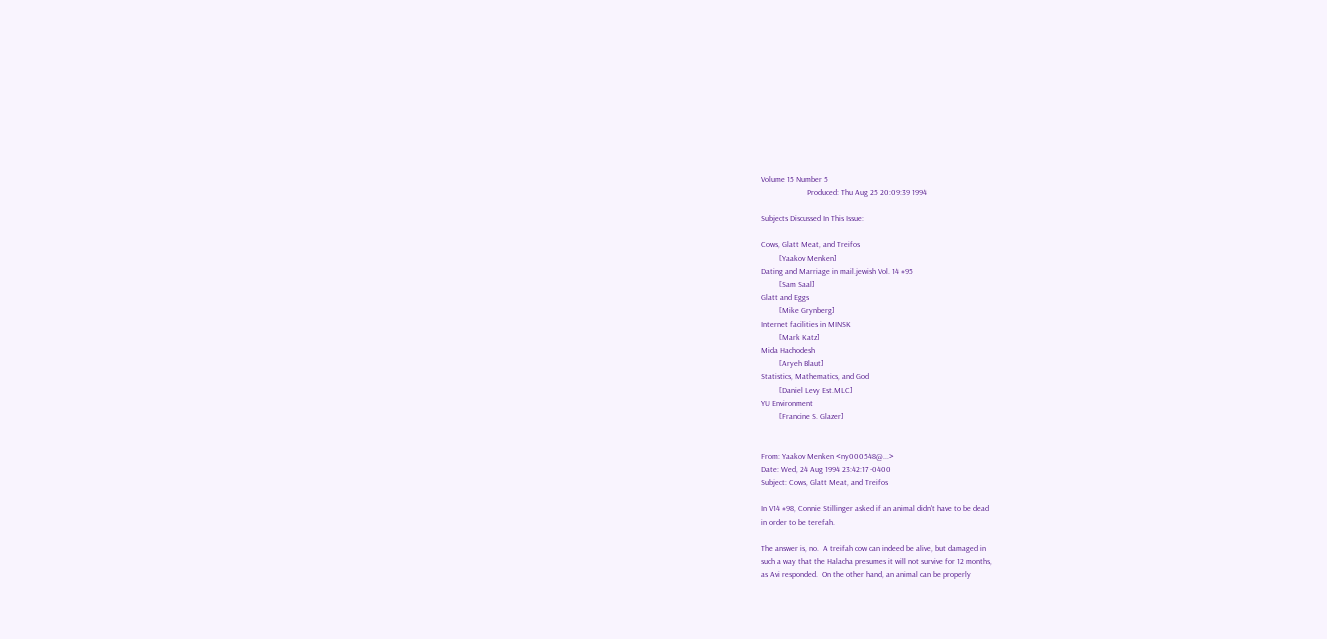Volume 15 Number 5
                       Produced: Thu Aug 25 20:09:39 1994

Subjects Discussed In This Issue:

Cows, Glatt Meat, and Treifos
         [Yaakov Menken]
Dating and Marriage in mail.jewish Vol. 14 #95
         [Sam Saal]
Glatt and Eggs
         [Mike Grynberg]
Internet facilities in MINSK
         [Mark Katz]
Mida Hachodesh
         [Aryeh Blaut]
Statistics, Mathematics, and God
         [Daniel Levy Est.MLC]
YU Environment
         [Francine S. Glazer]


From: Yaakov Menken <ny000548@...>
Date: Wed, 24 Aug 1994 23:42:17 -0400
Subject: Cows, Glatt Meat, and Treifos

In V14 #98, Connie Stillinger asked if an animal didn't have to be dead
in order to be terefah.

The answer is, no.  A treifah cow can indeed be alive, but damaged in
such a way that the Halacha presumes it will not survive for 12 months,
as Avi responded.  On the other hand, an animal can be properly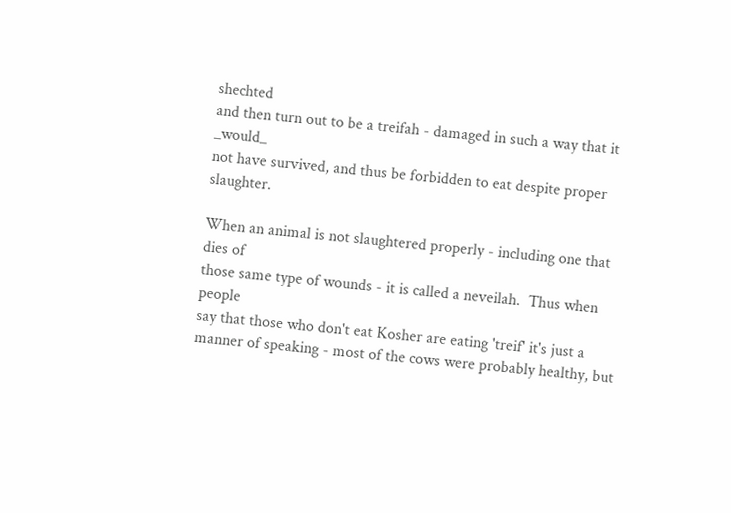shechted
and then turn out to be a treifah - damaged in such a way that it _would_
not have survived, and thus be forbidden to eat despite proper slaughter.

When an animal is not slaughtered properly - including one that dies of
those same type of wounds - it is called a neveilah.  Thus when people
say that those who don't eat Kosher are eating 'treif' it's just a
manner of speaking - most of the cows were probably healthy, but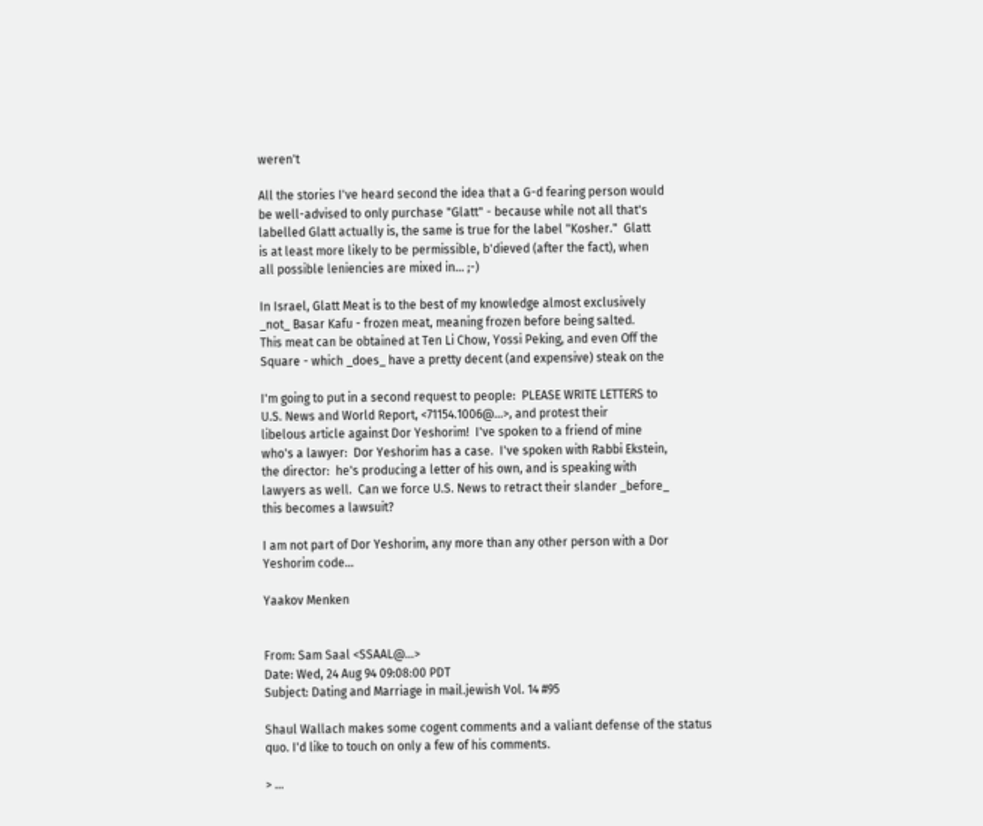weren't

All the stories I've heard second the idea that a G-d fearing person would
be well-advised to only purchase "Glatt" - because while not all that's
labelled Glatt actually is, the same is true for the label "Kosher."  Glatt
is at least more likely to be permissible, b'dieved (after the fact), when
all possible leniencies are mixed in... ;-)

In Israel, Glatt Meat is to the best of my knowledge almost exclusively
_not_ Basar Kafu - frozen meat, meaning frozen before being salted.
This meat can be obtained at Ten Li Chow, Yossi Peking, and even Off the
Square - which _does_ have a pretty decent (and expensive) steak on the

I'm going to put in a second request to people:  PLEASE WRITE LETTERS to
U.S. News and World Report, <71154.1006@...>, and protest their
libelous article against Dor Yeshorim!  I've spoken to a friend of mine
who's a lawyer:  Dor Yeshorim has a case.  I've spoken with Rabbi Ekstein,
the director:  he's producing a letter of his own, and is speaking with
lawyers as well.  Can we force U.S. News to retract their slander _before_
this becomes a lawsuit?

I am not part of Dor Yeshorim, any more than any other person with a Dor
Yeshorim code...

Yaakov Menken


From: Sam Saal <SSAAL@...>
Date: Wed, 24 Aug 94 09:08:00 PDT
Subject: Dating and Marriage in mail.jewish Vol. 14 #95

Shaul Wallach makes some cogent comments and a valiant defense of the status
quo. I'd like to touch on only a few of his comments.

> ...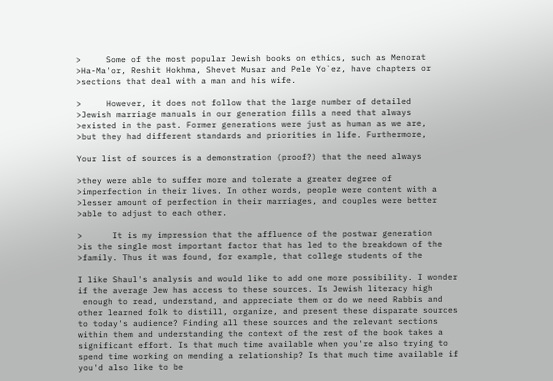>     Some of the most popular Jewish books on ethics, such as Menorat
>Ha-Ma'or, Reshit Hokhma, Shevet Musar and Pele Yo`ez, have chapters or
>sections that deal with a man and his wife.

>     However, it does not follow that the large number of detailed
>Jewish marriage manuals in our generation fills a need that always
>existed in the past. Former generations were just as human as we are,
>but they had different standards and priorities in life. Furthermore,

Your list of sources is a demonstration (proof?) that the need always

>they were able to suffer more and tolerate a greater degree of
>imperfection in their lives. In other words, people were content with a
>lesser amount of perfection in their marriages, and couples were better
>able to adjust to each other.

>      It is my impression that the affluence of the postwar generation
>is the single most important factor that has led to the breakdown of the
>family. Thus it was found, for example, that college students of the

I like Shaul's analysis and would like to add one more possibility. I wonder
if the average Jew has access to these sources. Is Jewish literacy high
 enough to read, understand, and appreciate them or do we need Rabbis and
other learned folk to distill, organize, and present these disparate sources
to today's audience? Finding all these sources and the relevant sections
within them and understanding the context of the rest of the book takes a
significant effort. Is that much time available when you're also trying to
spend time working on mending a relationship? Is that much time available if
you'd also like to be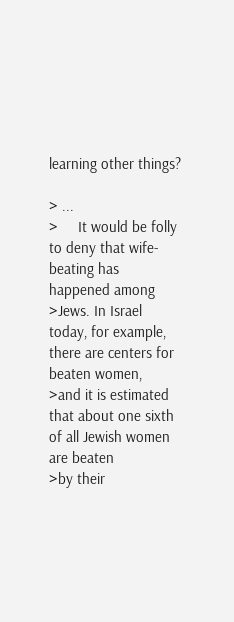learning other things?

> ...
>     It would be folly to deny that wife-beating has happened among
>Jews. In Israel today, for example, there are centers for beaten women,
>and it is estimated that about one sixth of all Jewish women are beaten
>by their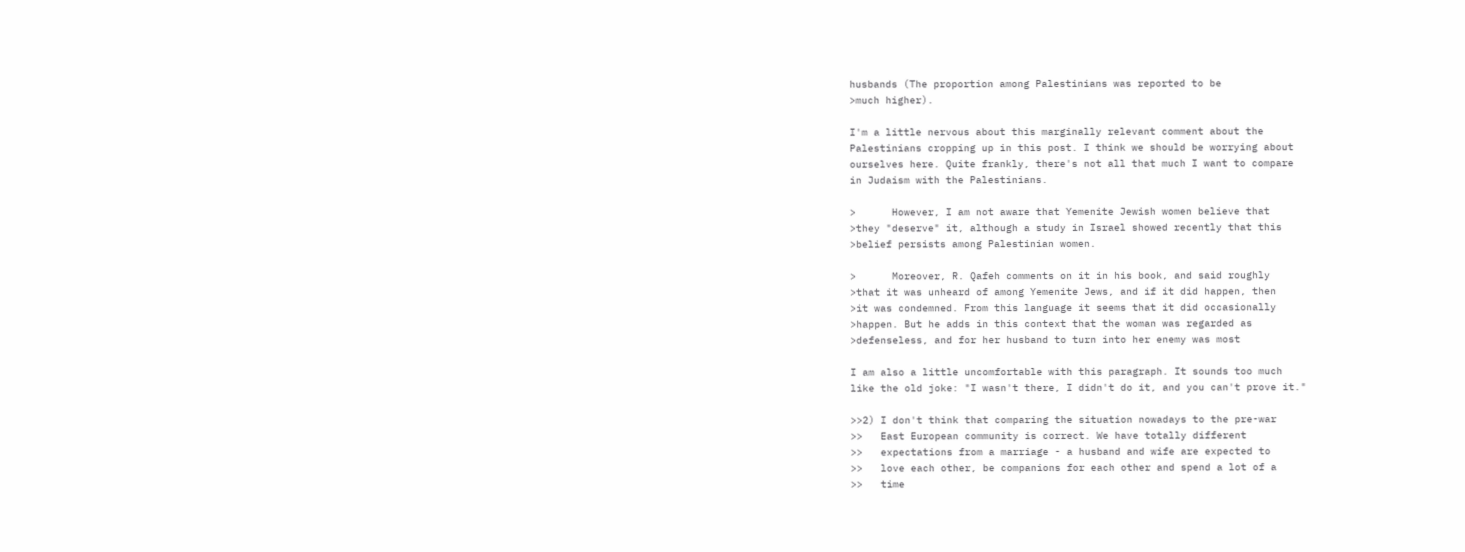husbands (The proportion among Palestinians was reported to be
>much higher).

I'm a little nervous about this marginally relevant comment about the
Palestinians cropping up in this post. I think we should be worrying about
ourselves here. Quite frankly, there's not all that much I want to compare
in Judaism with the Palestinians.

>      However, I am not aware that Yemenite Jewish women believe that
>they "deserve" it, although a study in Israel showed recently that this
>belief persists among Palestinian women.

>      Moreover, R. Qafeh comments on it in his book, and said roughly
>that it was unheard of among Yemenite Jews, and if it did happen, then
>it was condemned. From this language it seems that it did occasionally
>happen. But he adds in this context that the woman was regarded as
>defenseless, and for her husband to turn into her enemy was most

I am also a little uncomfortable with this paragraph. It sounds too much
like the old joke: "I wasn't there, I didn't do it, and you can't prove it."

>>2) I don't think that comparing the situation nowadays to the pre-war
>>   East European community is correct. We have totally different
>>   expectations from a marriage - a husband and wife are expected to
>>   love each other, be companions for each other and spend a lot of a
>>   time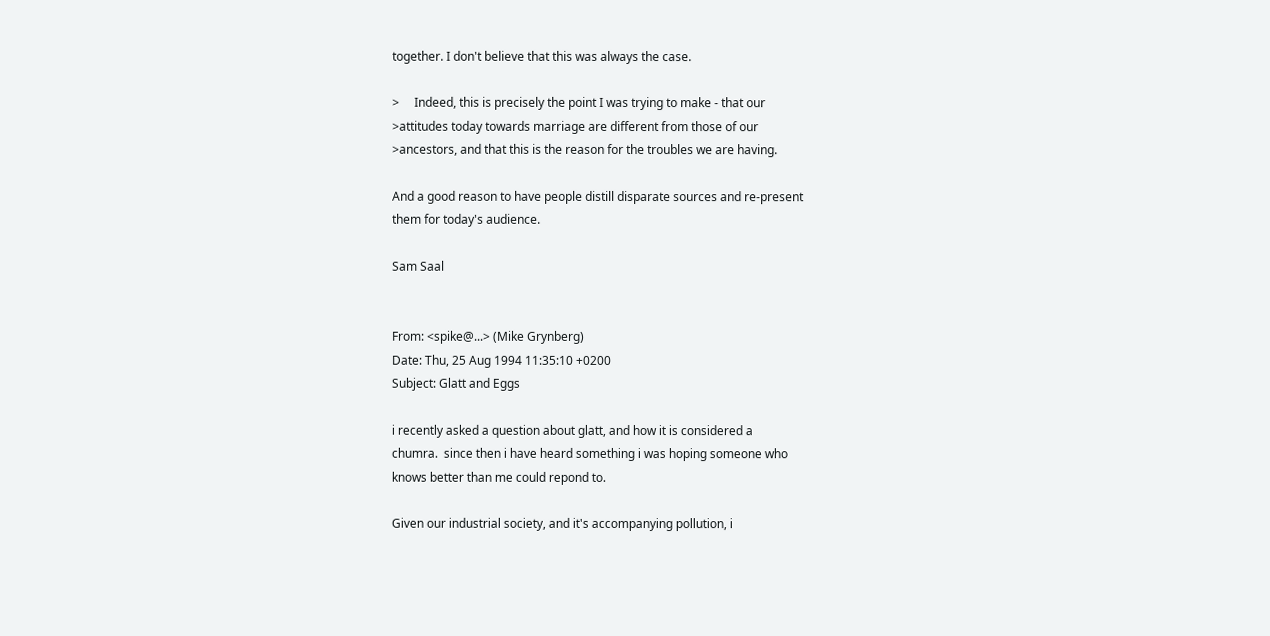together. I don't believe that this was always the case.

>     Indeed, this is precisely the point I was trying to make - that our
>attitudes today towards marriage are different from those of our
>ancestors, and that this is the reason for the troubles we are having.

And a good reason to have people distill disparate sources and re-present
them for today's audience.

Sam Saal


From: <spike@...> (Mike Grynberg)
Date: Thu, 25 Aug 1994 11:35:10 +0200
Subject: Glatt and Eggs

i recently asked a question about glatt, and how it is considered a
chumra.  since then i have heard something i was hoping someone who
knows better than me could repond to.

Given our industrial society, and it's accompanying pollution, i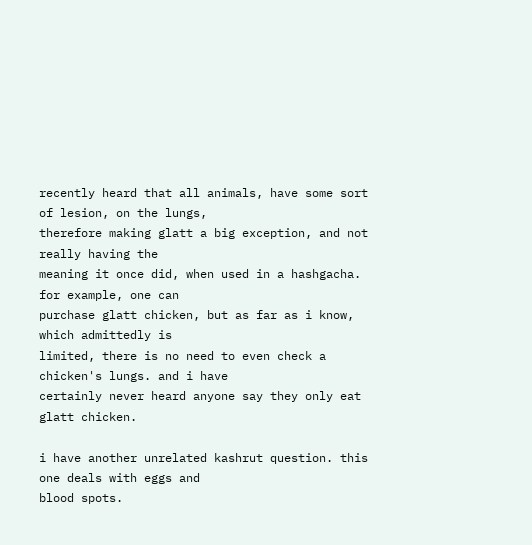recently heard that all animals, have some sort of lesion, on the lungs,
therefore making glatt a big exception, and not really having the
meaning it once did, when used in a hashgacha. for example, one can
purchase glatt chicken, but as far as i know, which admittedly is
limited, there is no need to even check a chicken's lungs. and i have
certainly never heard anyone say they only eat glatt chicken.

i have another unrelated kashrut question. this one deals with eggs and
blood spots.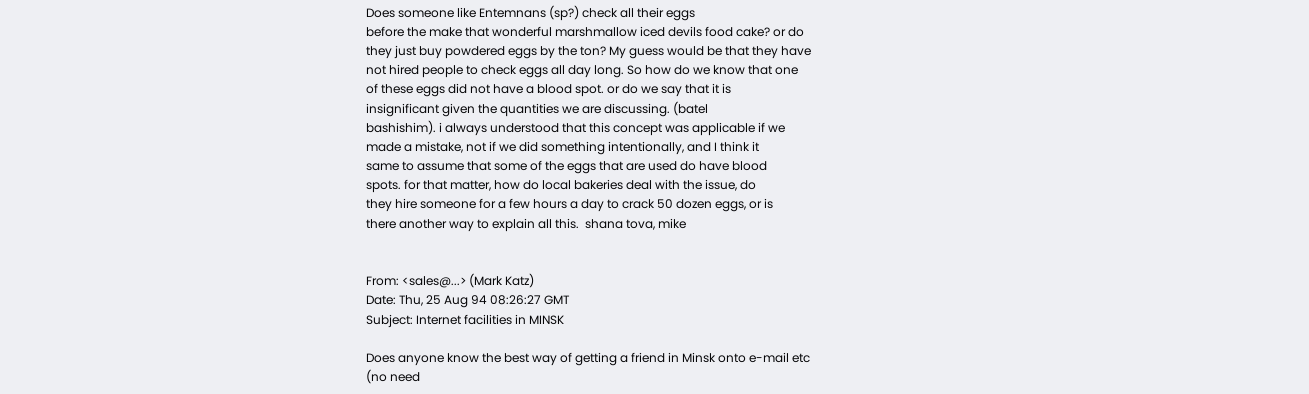Does someone like Entemnans (sp?) check all their eggs
before the make that wonderful marshmallow iced devils food cake? or do
they just buy powdered eggs by the ton? My guess would be that they have
not hired people to check eggs all day long. So how do we know that one
of these eggs did not have a blood spot. or do we say that it is
insignificant given the quantities we are discussing. (batel
bashishim). i always understood that this concept was applicable if we
made a mistake, not if we did something intentionally, and I think it
same to assume that some of the eggs that are used do have blood
spots. for that matter, how do local bakeries deal with the issue, do
they hire someone for a few hours a day to crack 50 dozen eggs, or is
there another way to explain all this.  shana tova, mike


From: <sales@...> (Mark Katz)
Date: Thu, 25 Aug 94 08:26:27 GMT
Subject: Internet facilities in MINSK

Does anyone know the best way of getting a friend in Minsk onto e-mail etc
(no need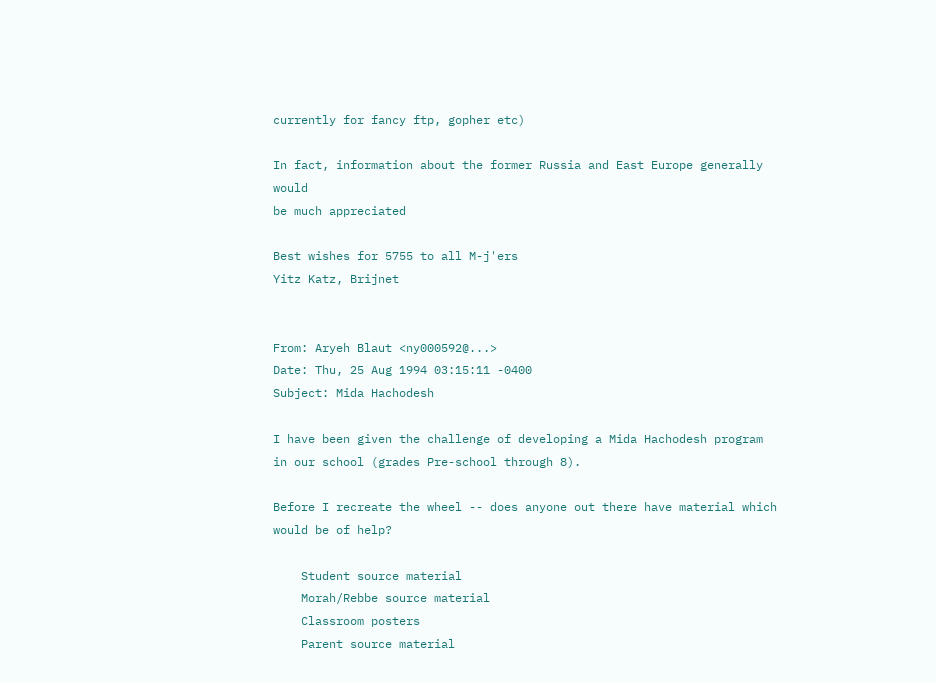currently for fancy ftp, gopher etc)

In fact, information about the former Russia and East Europe generally would
be much appreciated

Best wishes for 5755 to all M-j'ers
Yitz Katz, Brijnet


From: Aryeh Blaut <ny000592@...>
Date: Thu, 25 Aug 1994 03:15:11 -0400
Subject: Mida Hachodesh

I have been given the challenge of developing a Mida Hachodesh program
in our school (grades Pre-school through 8).

Before I recreate the wheel -- does anyone out there have material which
would be of help?

    Student source material
    Morah/Rebbe source material
    Classroom posters
    Parent source material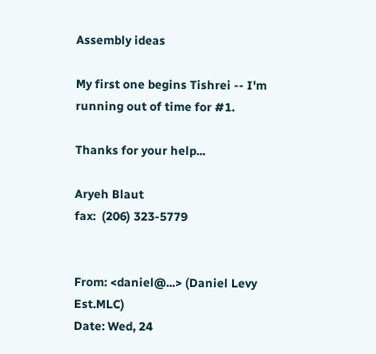Assembly ideas

My first one begins Tishrei -- I'm running out of time for #1.

Thanks for your help...

Aryeh Blaut
fax:  (206) 323-5779


From: <daniel@...> (Daniel Levy Est.MLC)
Date: Wed, 24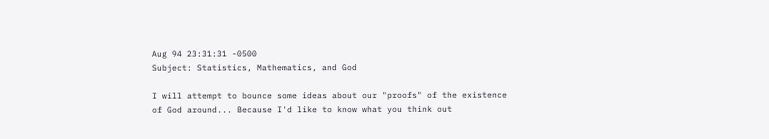Aug 94 23:31:31 -0500
Subject: Statistics, Mathematics, and God

I will attempt to bounce some ideas about our "proofs" of the existence
of God around... Because I'd like to know what you think out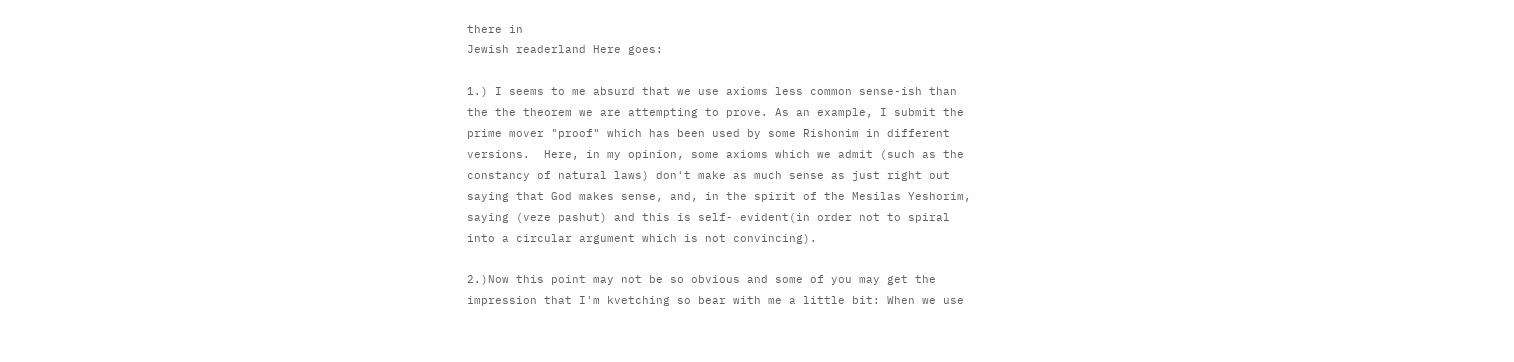there in
Jewish readerland Here goes:

1.) I seems to me absurd that we use axioms less common sense-ish than
the the theorem we are attempting to prove. As an example, I submit the
prime mover "proof" which has been used by some Rishonim in different
versions.  Here, in my opinion, some axioms which we admit (such as the
constancy of natural laws) don't make as much sense as just right out
saying that God makes sense, and, in the spirit of the Mesilas Yeshorim,
saying (veze pashut) and this is self- evident(in order not to spiral
into a circular argument which is not convincing).

2.)Now this point may not be so obvious and some of you may get the
impression that I'm kvetching so bear with me a little bit: When we use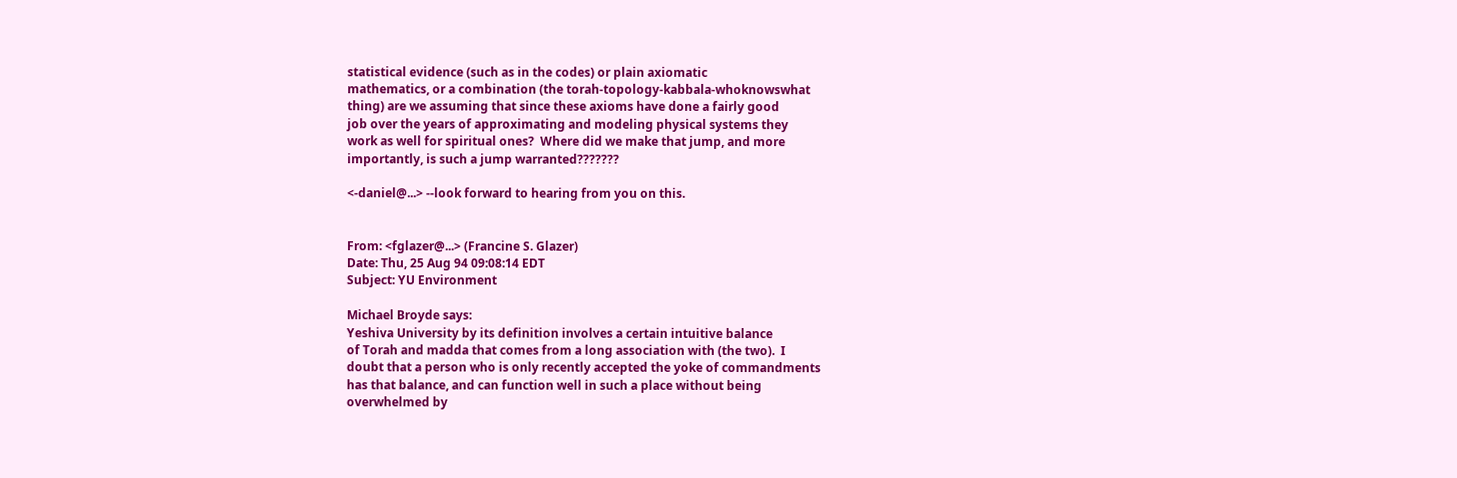statistical evidence (such as in the codes) or plain axiomatic
mathematics, or a combination (the torah-topology-kabbala-whoknowswhat
thing) are we assuming that since these axioms have done a fairly good
job over the years of approximating and modeling physical systems they
work as well for spiritual ones?  Where did we make that jump, and more
importantly, is such a jump warranted???????

<-daniel@...> --look forward to hearing from you on this.


From: <fglazer@...> (Francine S. Glazer)
Date: Thu, 25 Aug 94 09:08:14 EDT
Subject: YU Environment

Michael Broyde says:
Yeshiva University by its definition involves a certain intuitive balance
of Torah and madda that comes from a long association with (the two).  I
doubt that a person who is only recently accepted the yoke of commandments
has that balance, and can function well in such a place without being
overwhelmed by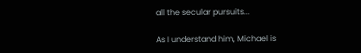all the secular pursuits...

As I understand him, Michael is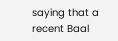saying that a recent Baal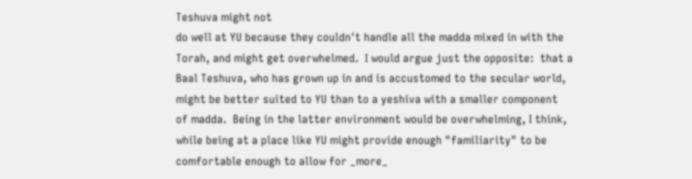Teshuva might not
do well at YU because they couldn't handle all the madda mixed in with the
Torah, and might get overwhelmed.  I would argue just the opposite:  that a
Baal Teshuva, who has grown up in and is accustomed to the secular world,
might be better suited to YU than to a yeshiva with a smaller component
of madda.  Being in the latter environment would be overwhelming, I think,
while being at a place like YU might provide enough "familiarity" to be
comfortable enough to allow for _more_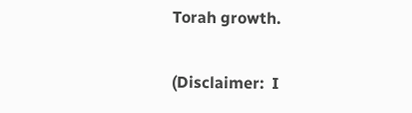Torah growth.

(Disclaimer:  I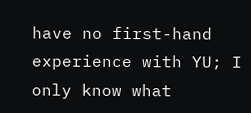have no first-hand experience with YU; I only know what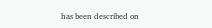has been described on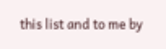this list and to me by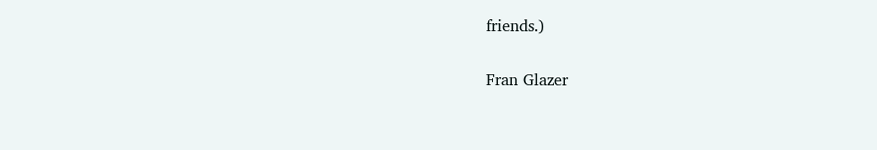friends.)

Fran Glazer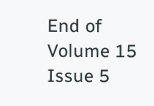End of Volume 15 Issue 5